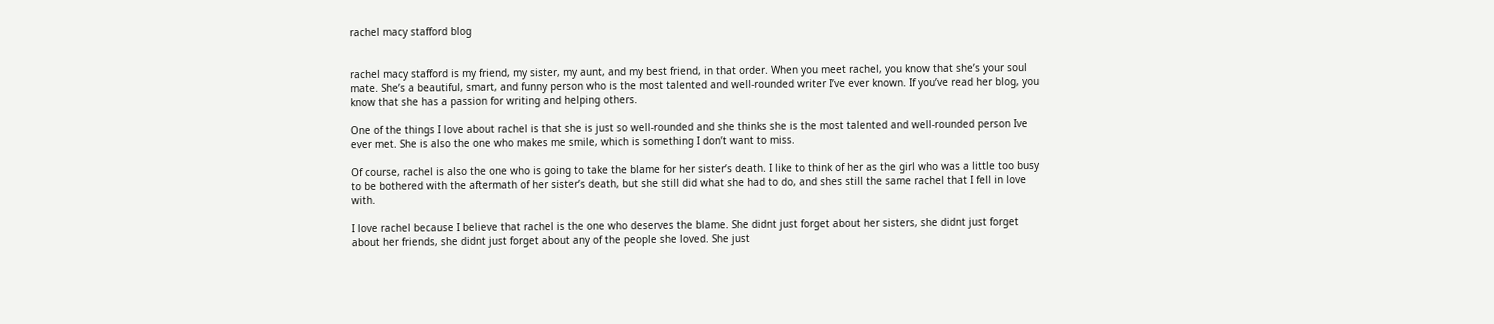rachel macy stafford blog


rachel macy stafford is my friend, my sister, my aunt, and my best friend, in that order. When you meet rachel, you know that she’s your soul mate. She’s a beautiful, smart, and funny person who is the most talented and well-rounded writer I’ve ever known. If you’ve read her blog, you know that she has a passion for writing and helping others.

One of the things I love about rachel is that she is just so well-rounded and she thinks she is the most talented and well-rounded person Ive ever met. She is also the one who makes me smile, which is something I don’t want to miss.

Of course, rachel is also the one who is going to take the blame for her sister’s death. I like to think of her as the girl who was a little too busy to be bothered with the aftermath of her sister’s death, but she still did what she had to do, and shes still the same rachel that I fell in love with.

I love rachel because I believe that rachel is the one who deserves the blame. She didnt just forget about her sisters, she didnt just forget about her friends, she didnt just forget about any of the people she loved. She just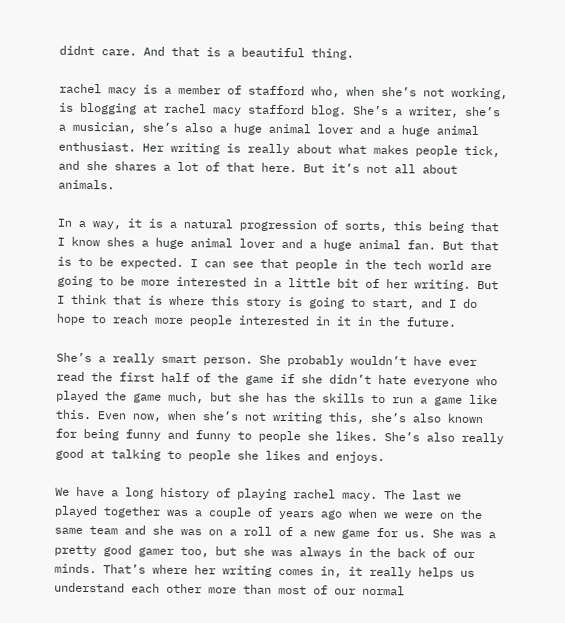didnt care. And that is a beautiful thing.

rachel macy is a member of stafford who, when she’s not working, is blogging at rachel macy stafford blog. She’s a writer, she’s a musician, she’s also a huge animal lover and a huge animal enthusiast. Her writing is really about what makes people tick, and she shares a lot of that here. But it’s not all about animals.

In a way, it is a natural progression of sorts, this being that I know shes a huge animal lover and a huge animal fan. But that is to be expected. I can see that people in the tech world are going to be more interested in a little bit of her writing. But I think that is where this story is going to start, and I do hope to reach more people interested in it in the future.

She’s a really smart person. She probably wouldn’t have ever read the first half of the game if she didn’t hate everyone who played the game much, but she has the skills to run a game like this. Even now, when she’s not writing this, she’s also known for being funny and funny to people she likes. She’s also really good at talking to people she likes and enjoys.

We have a long history of playing rachel macy. The last we played together was a couple of years ago when we were on the same team and she was on a roll of a new game for us. She was a pretty good gamer too, but she was always in the back of our minds. That’s where her writing comes in, it really helps us understand each other more than most of our normal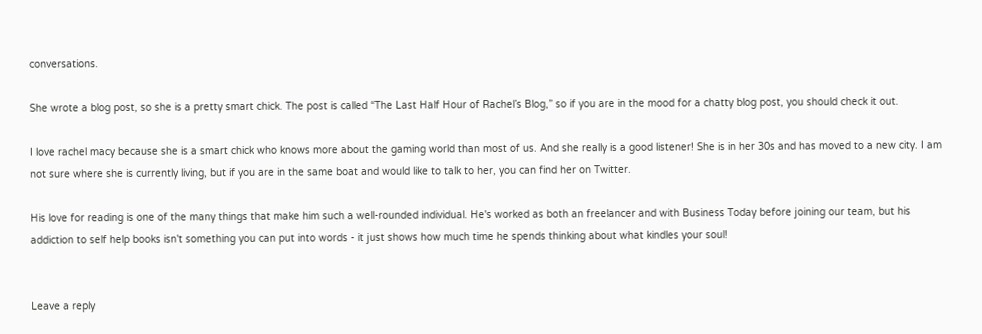conversations.

She wrote a blog post, so she is a pretty smart chick. The post is called “The Last Half Hour of Rachel’s Blog,” so if you are in the mood for a chatty blog post, you should check it out.

I love rachel macy because she is a smart chick who knows more about the gaming world than most of us. And she really is a good listener! She is in her 30s and has moved to a new city. I am not sure where she is currently living, but if you are in the same boat and would like to talk to her, you can find her on Twitter.

His love for reading is one of the many things that make him such a well-rounded individual. He's worked as both an freelancer and with Business Today before joining our team, but his addiction to self help books isn't something you can put into words - it just shows how much time he spends thinking about what kindles your soul!


Leave a reply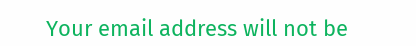Your email address will not be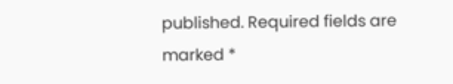published. Required fields are marked *